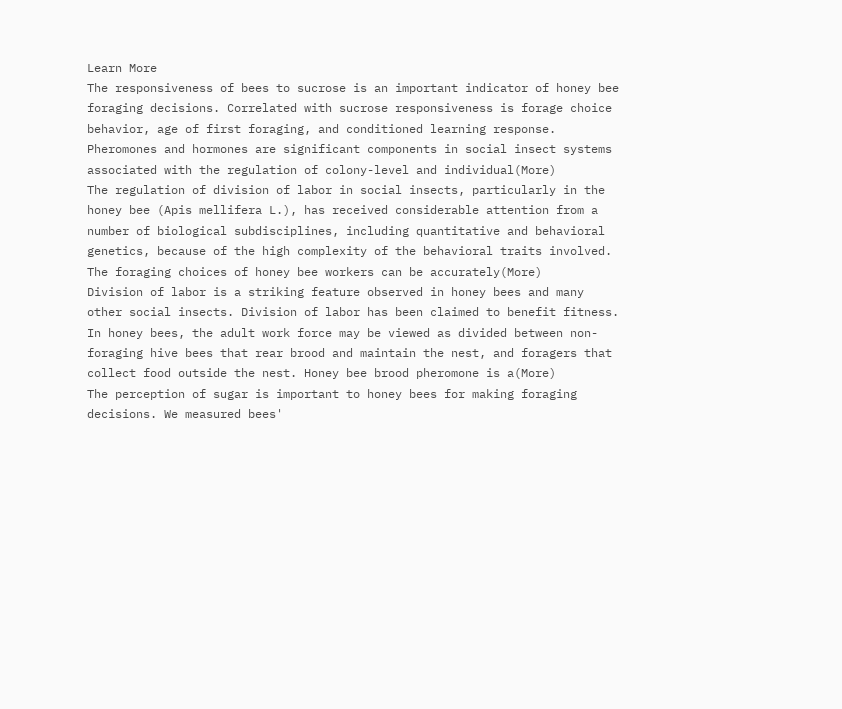Learn More
The responsiveness of bees to sucrose is an important indicator of honey bee foraging decisions. Correlated with sucrose responsiveness is forage choice behavior, age of first foraging, and conditioned learning response. Pheromones and hormones are significant components in social insect systems associated with the regulation of colony-level and individual(More)
The regulation of division of labor in social insects, particularly in the honey bee (Apis mellifera L.), has received considerable attention from a number of biological subdisciplines, including quantitative and behavioral genetics, because of the high complexity of the behavioral traits involved. The foraging choices of honey bee workers can be accurately(More)
Division of labor is a striking feature observed in honey bees and many other social insects. Division of labor has been claimed to benefit fitness. In honey bees, the adult work force may be viewed as divided between non-foraging hive bees that rear brood and maintain the nest, and foragers that collect food outside the nest. Honey bee brood pheromone is a(More)
The perception of sugar is important to honey bees for making foraging decisions. We measured bees'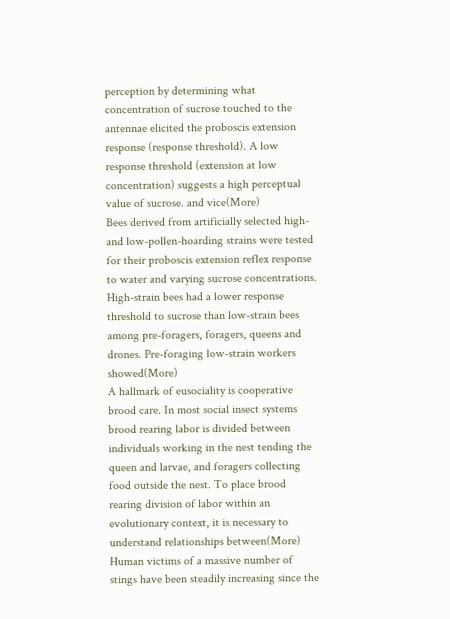perception by determining what concentration of sucrose touched to the antennae elicited the proboscis extension response (response threshold). A low response threshold (extension at low concentration) suggests a high perceptual value of sucrose. and vice(More)
Bees derived from artificially selected high- and low-pollen-hoarding strains were tested for their proboscis extension reflex response to water and varying sucrose concentrations. High-strain bees had a lower response threshold to sucrose than low-strain bees among pre-foragers, foragers, queens and drones. Pre-foraging low-strain workers showed(More)
A hallmark of eusociality is cooperative brood care. In most social insect systems brood rearing labor is divided between individuals working in the nest tending the queen and larvae, and foragers collecting food outside the nest. To place brood rearing division of labor within an evolutionary context, it is necessary to understand relationships between(More)
Human victims of a massive number of stings have been steadily increasing since the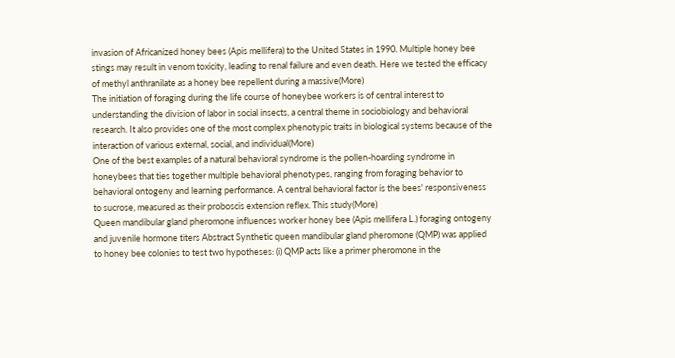invasion of Africanized honey bees (Apis mellifera) to the United States in 1990. Multiple honey bee stings may result in venom toxicity, leading to renal failure and even death. Here we tested the efficacy of methyl anthranilate as a honey bee repellent during a massive(More)
The initiation of foraging during the life course of honeybee workers is of central interest to understanding the division of labor in social insects, a central theme in sociobiology and behavioral research. It also provides one of the most complex phenotypic traits in biological systems because of the interaction of various external, social, and individual(More)
One of the best examples of a natural behavioral syndrome is the pollen-hoarding syndrome in honeybees that ties together multiple behavioral phenotypes, ranging from foraging behavior to behavioral ontogeny and learning performance. A central behavioral factor is the bees' responsiveness to sucrose, measured as their proboscis extension reflex. This study(More)
Queen mandibular gland pheromone influences worker honey bee (Apis mellifera L.) foraging ontogeny and juvenile hormone titers Abstract Synthetic queen mandibular gland pheromone (QMP) was applied to honey bee colonies to test two hypotheses: (i) QMP acts like a primer pheromone in the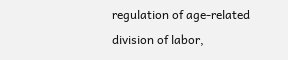regulation of age-related division of labor,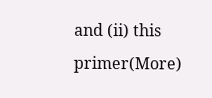and (ii) this primer(More)